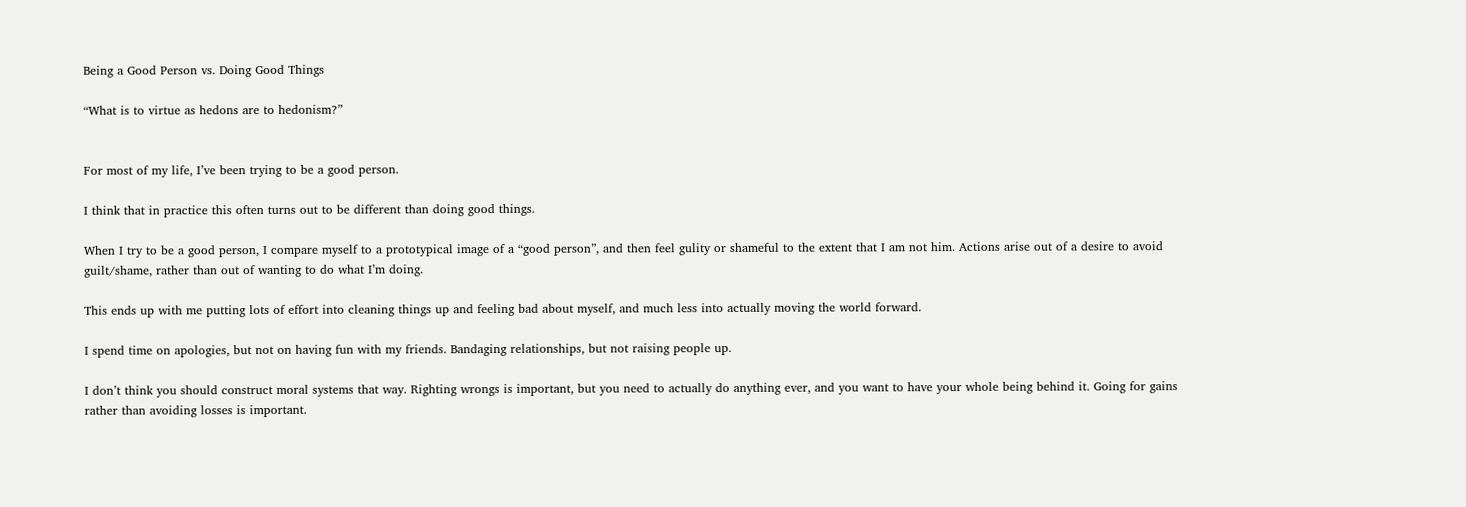Being a Good Person vs. Doing Good Things

“What is to virtue as hedons are to hedonism?”


For most of my life, I’ve been trying to be a good person.

I think that in practice this often turns out to be different than doing good things.

When I try to be a good person, I compare myself to a prototypical image of a “good person”, and then feel gulity or shameful to the extent that I am not him. Actions arise out of a desire to avoid guilt/shame, rather than out of wanting to do what I’m doing.

This ends up with me putting lots of effort into cleaning things up and feeling bad about myself, and much less into actually moving the world forward.

I spend time on apologies, but not on having fun with my friends. Bandaging relationships, but not raising people up.

I don’t think you should construct moral systems that way. Righting wrongs is important, but you need to actually do anything ever, and you want to have your whole being behind it. Going for gains rather than avoiding losses is important.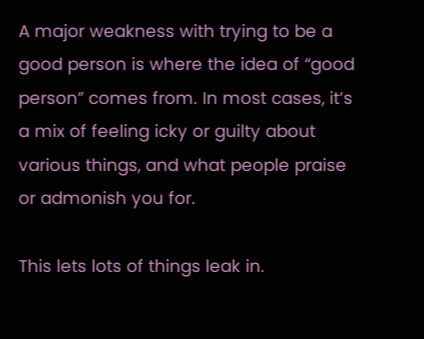A major weakness with trying to be a good person is where the idea of “good person” comes from. In most cases, it’s a mix of feeling icky or guilty about various things, and what people praise or admonish you for.

This lets lots of things leak in.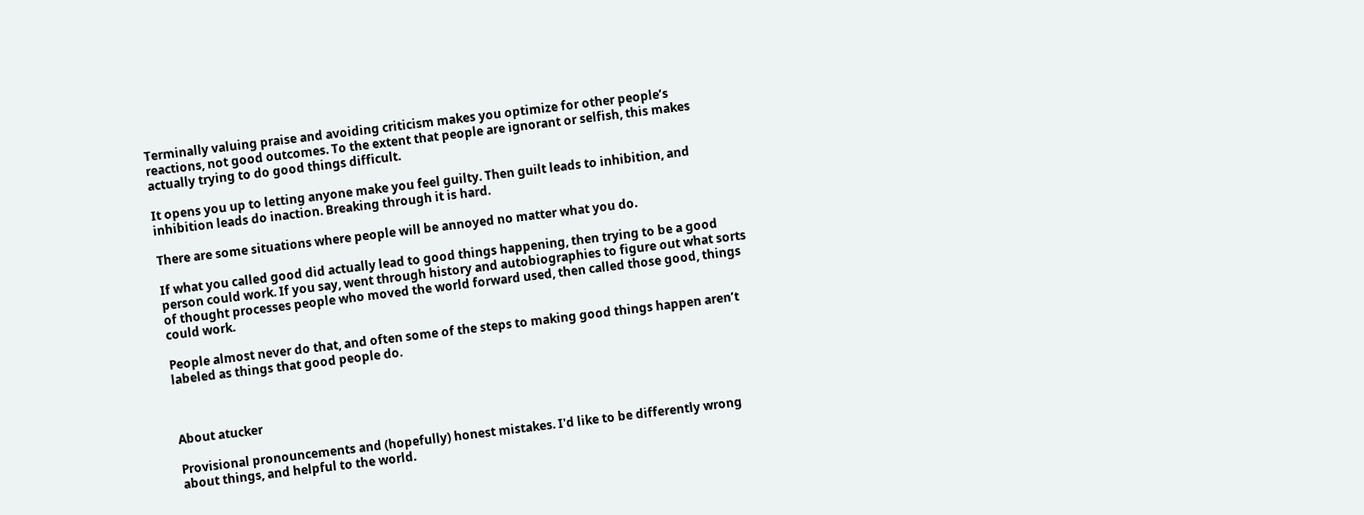Terminally valuing praise and avoiding criticism makes you optimize for other people’s reactions, not good outcomes. To the extent that people are ignorant or selfish, this makes actually trying to do good things difficult.

It opens you up to letting anyone make you feel guilty. Then guilt leads to inhibition, and inhibition leads do inaction. Breaking through it is hard.

There are some situations where people will be annoyed no matter what you do.

If what you called good did actually lead to good things happening, then trying to be a good person could work. If you say, went through history and autobiographies to figure out what sorts of thought processes people who moved the world forward used, then called those good, things could work.

People almost never do that, and often some of the steps to making good things happen aren’t labeled as things that good people do.



About atucker

Provisional pronouncements and (hopefully) honest mistakes. I'd like to be differently wrong about things, and helpful to the world.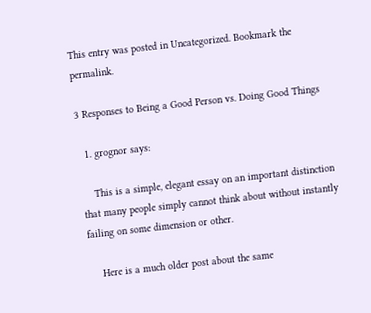This entry was posted in Uncategorized. Bookmark the permalink.

3 Responses to Being a Good Person vs. Doing Good Things

  1. grognor says:

    This is a simple, elegant essay on an important distinction that many people simply cannot think about without instantly failing on some dimension or other.

    Here is a much older post about the same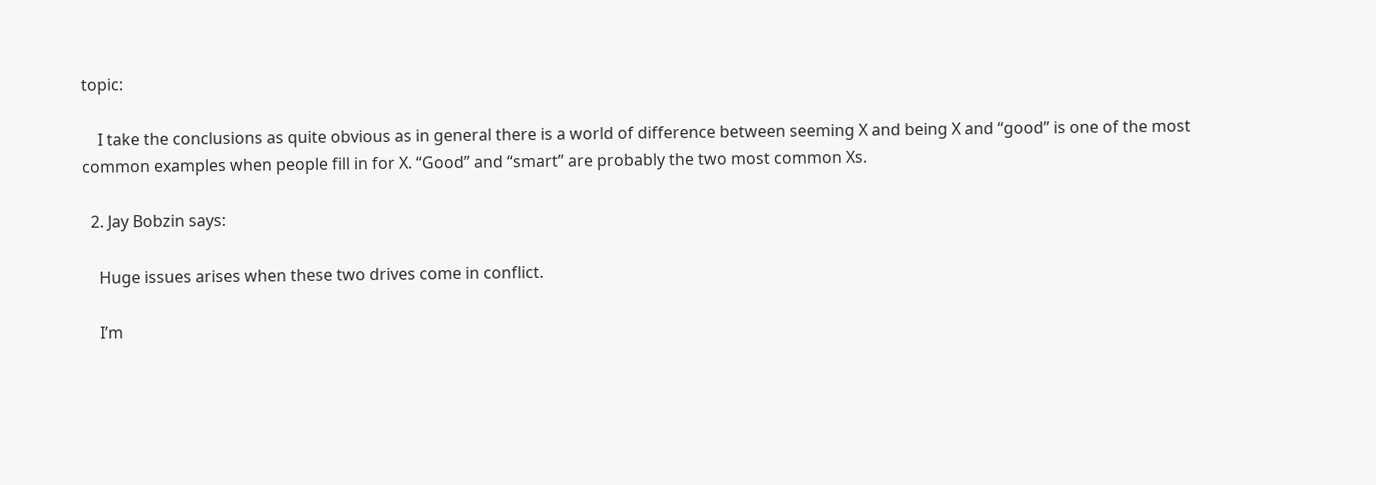topic:

    I take the conclusions as quite obvious as in general there is a world of difference between seeming X and being X and “good” is one of the most common examples when people fill in for X. “Good” and “smart” are probably the two most common Xs.

  2. Jay Bobzin says:

    Huge issues arises when these two drives come in conflict.

    I’m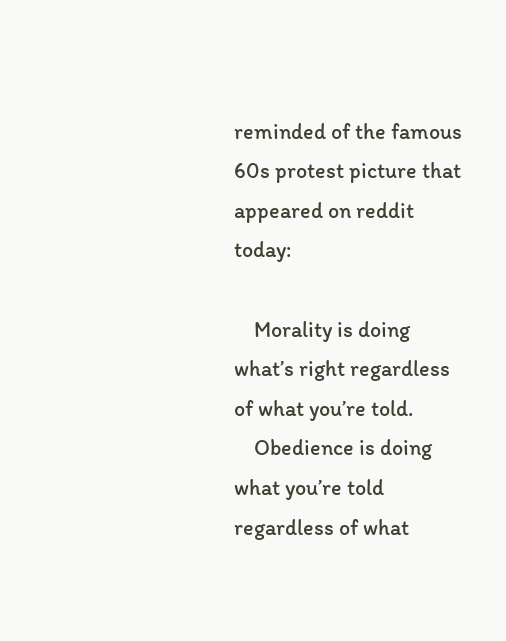reminded of the famous 60s protest picture that appeared on reddit today:

    Morality is doing what’s right regardless of what you’re told.
    Obedience is doing what you’re told regardless of what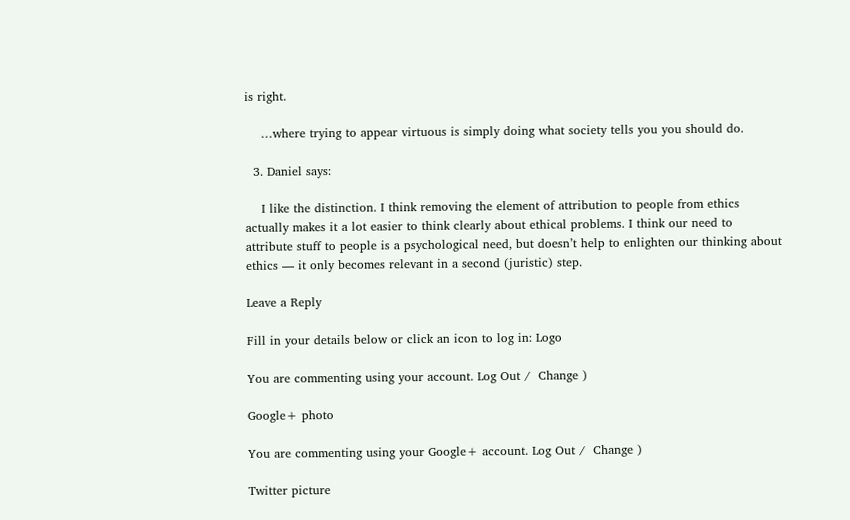is right.

    …where trying to appear virtuous is simply doing what society tells you you should do.

  3. Daniel says:

    I like the distinction. I think removing the element of attribution to people from ethics actually makes it a lot easier to think clearly about ethical problems. I think our need to attribute stuff to people is a psychological need, but doesn’t help to enlighten our thinking about ethics — it only becomes relevant in a second (juristic) step.

Leave a Reply

Fill in your details below or click an icon to log in: Logo

You are commenting using your account. Log Out /  Change )

Google+ photo

You are commenting using your Google+ account. Log Out /  Change )

Twitter picture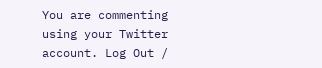You are commenting using your Twitter account. Log Out /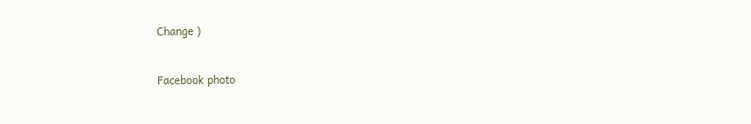Change )

Facebook photo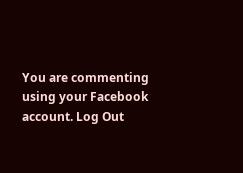You are commenting using your Facebook account. Log Out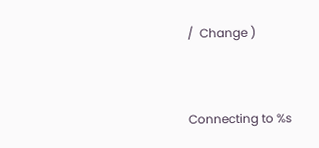/  Change )


Connecting to %s